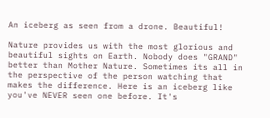An iceberg as seen from a drone. Beautiful!

Nature provides us with the most glorious and beautiful sights on Earth. Nobody does "GRAND" better than Mother Nature. Sometimes its all in the perspective of the person watching that makes the difference. Here is an iceberg like you've NEVER seen one before. It's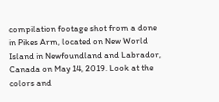compilation footage shot from a done in Pikes Arm, located on New World Island in Newfoundland and Labrador, Canada on May 14, 2019. Look at the colors and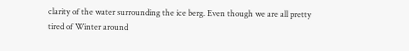clarity of the water surrounding the ice berg. Even though we are all pretty tired of Winter around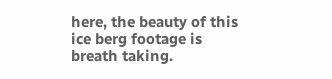here, the beauty of this ice berg footage is breath taking.